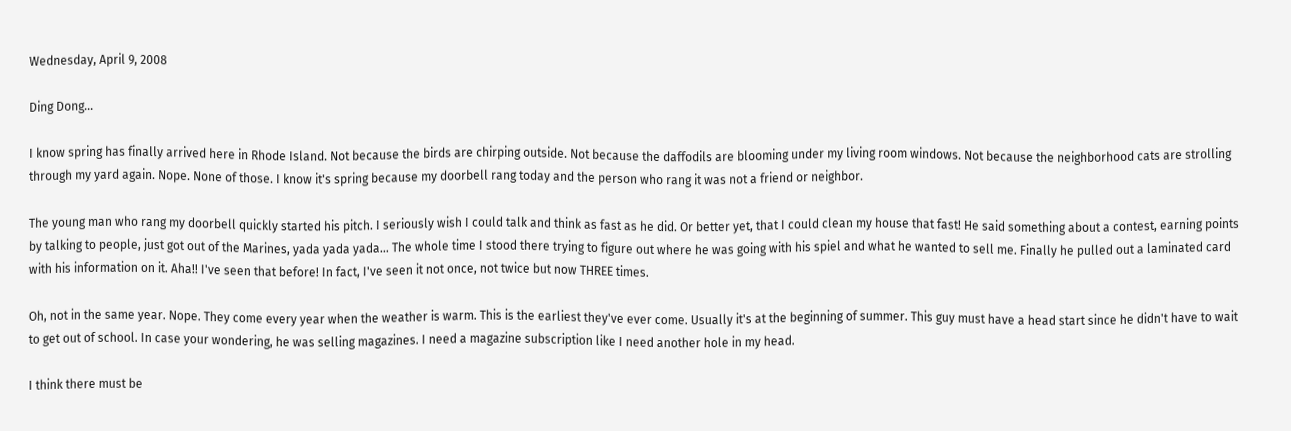Wednesday, April 9, 2008

Ding Dong...

I know spring has finally arrived here in Rhode Island. Not because the birds are chirping outside. Not because the daffodils are blooming under my living room windows. Not because the neighborhood cats are strolling through my yard again. Nope. None of those. I know it's spring because my doorbell rang today and the person who rang it was not a friend or neighbor.

The young man who rang my doorbell quickly started his pitch. I seriously wish I could talk and think as fast as he did. Or better yet, that I could clean my house that fast! He said something about a contest, earning points by talking to people, just got out of the Marines, yada yada yada... The whole time I stood there trying to figure out where he was going with his spiel and what he wanted to sell me. Finally he pulled out a laminated card with his information on it. Aha!! I've seen that before! In fact, I've seen it not once, not twice but now THREE times.

Oh, not in the same year. Nope. They come every year when the weather is warm. This is the earliest they've ever come. Usually it's at the beginning of summer. This guy must have a head start since he didn't have to wait to get out of school. In case your wondering, he was selling magazines. I need a magazine subscription like I need another hole in my head.

I think there must be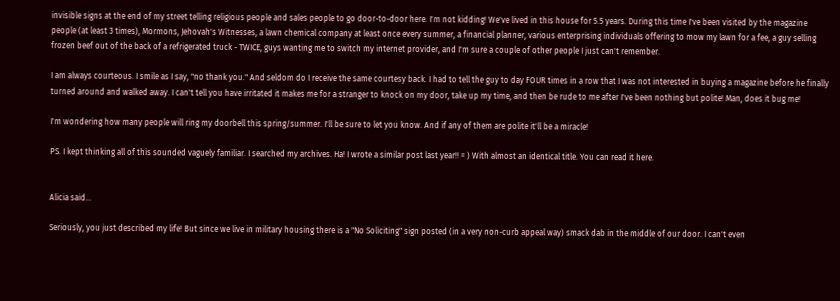invisible signs at the end of my street telling religious people and sales people to go door-to-door here. I'm not kidding! We've lived in this house for 5.5 years. During this time I've been visited by the magazine people (at least 3 times), Mormons, Jehovah's Witnesses, a lawn chemical company at least once every summer, a financial planner, various enterprising individuals offering to mow my lawn for a fee, a guy selling frozen beef out of the back of a refrigerated truck - TWICE, guys wanting me to switch my internet provider, and I'm sure a couple of other people I just can't remember.

I am always courteous. I smile as I say, "no thank you." And seldom do I receive the same courtesy back. I had to tell the guy to day FOUR times in a row that I was not interested in buying a magazine before he finally turned around and walked away. I can't tell you have irritated it makes me for a stranger to knock on my door, take up my time, and then be rude to me after I've been nothing but polite! Man, does it bug me!

I'm wondering how many people will ring my doorbell this spring/summer. I'll be sure to let you know. And if any of them are polite it'll be a miracle!

PS. I kept thinking all of this sounded vaguely familiar. I searched my archives. Ha! I wrote a similar post last year!! = ) With almost an identical title. You can read it here.


Alicia said...

Seriously, you just described my life! But since we live in military housing there is a "No Soliciting" sign posted (in a very non-curb appeal way) smack dab in the middle of our door. I can't even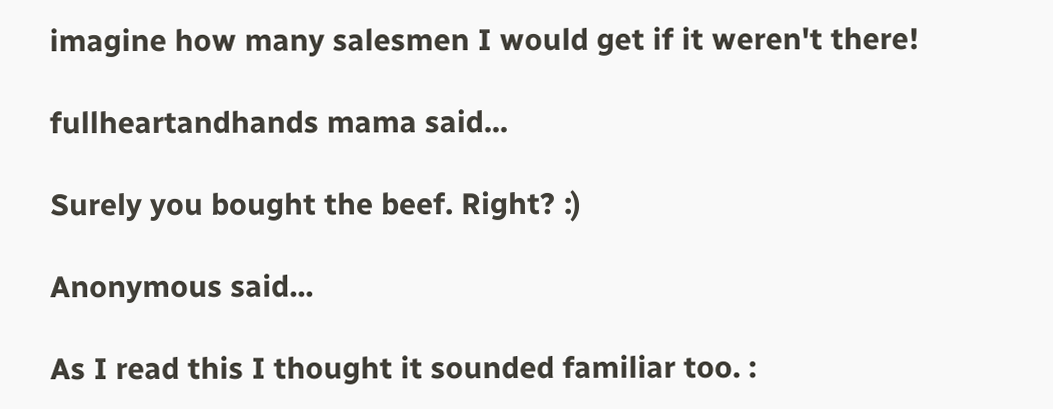imagine how many salesmen I would get if it weren't there!

fullheartandhands mama said...

Surely you bought the beef. Right? :)

Anonymous said...

As I read this I thought it sounded familiar too. :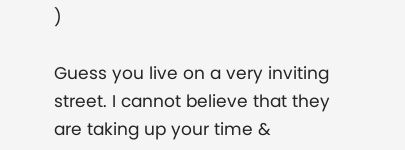)

Guess you live on a very inviting street. I cannot believe that they are taking up your time &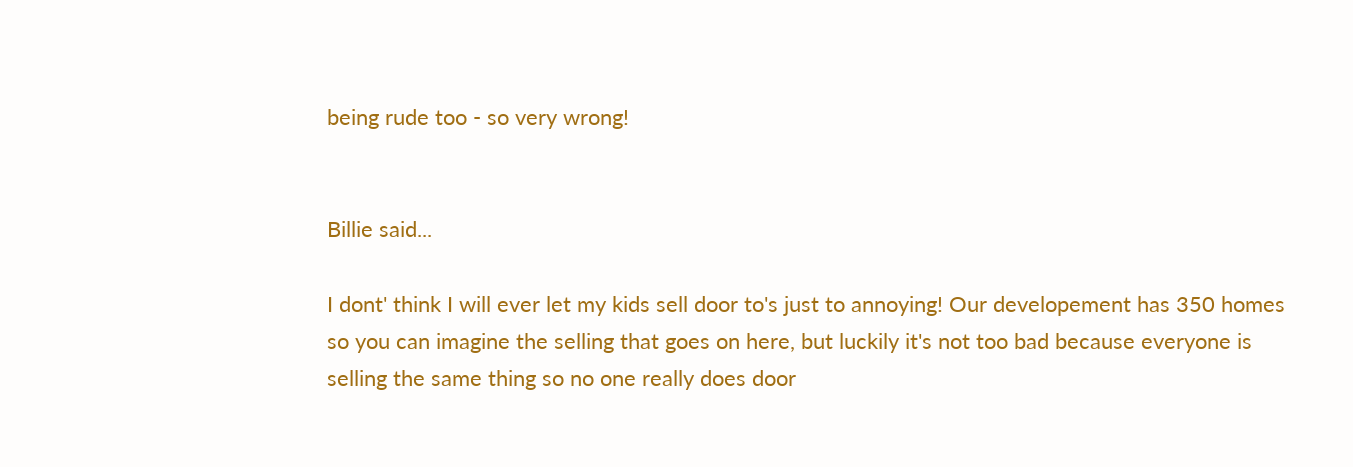being rude too - so very wrong!


Billie said...

I dont' think I will ever let my kids sell door to's just to annoying! Our developement has 350 homes so you can imagine the selling that goes on here, but luckily it's not too bad because everyone is selling the same thing so no one really does door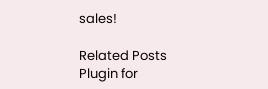sales!

Related Posts Plugin for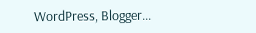WordPress, Blogger...